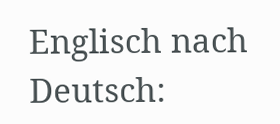Englisch nach Deutsch: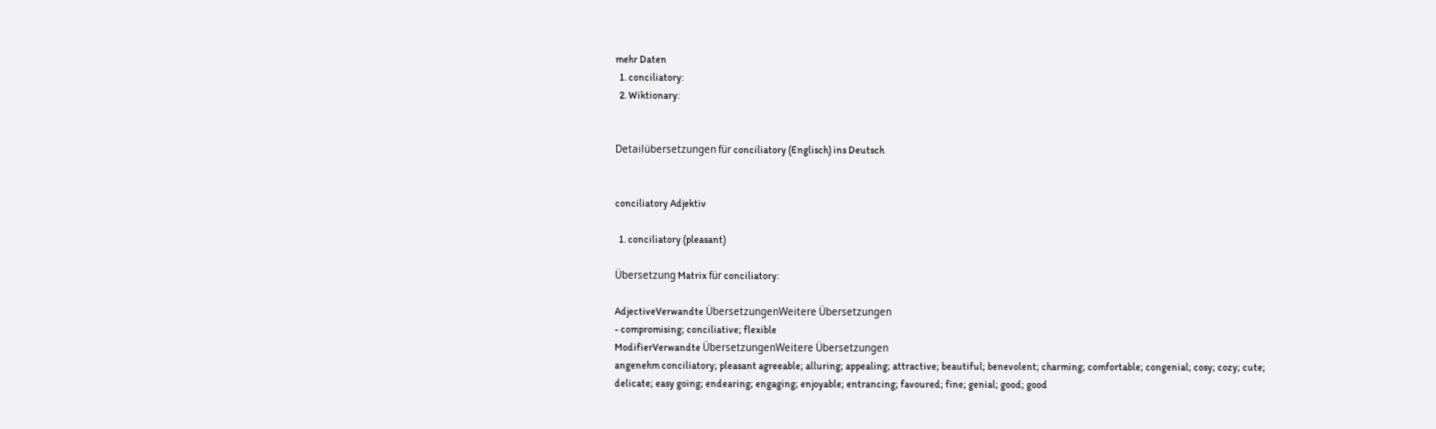mehr Daten
  1. conciliatory:
  2. Wiktionary:


Detailübersetzungen für conciliatory (Englisch) ins Deutsch


conciliatory Adjektiv

  1. conciliatory (pleasant)

Übersetzung Matrix für conciliatory:

AdjectiveVerwandte ÜbersetzungenWeitere Übersetzungen
- compromising; conciliative; flexible
ModifierVerwandte ÜbersetzungenWeitere Übersetzungen
angenehm conciliatory; pleasant agreeable; alluring; appealing; attractive; beautiful; benevolent; charming; comfortable; congenial; cosy; cozy; cute; delicate; easy going; endearing; engaging; enjoyable; entrancing; favoured; fine; genial; good; good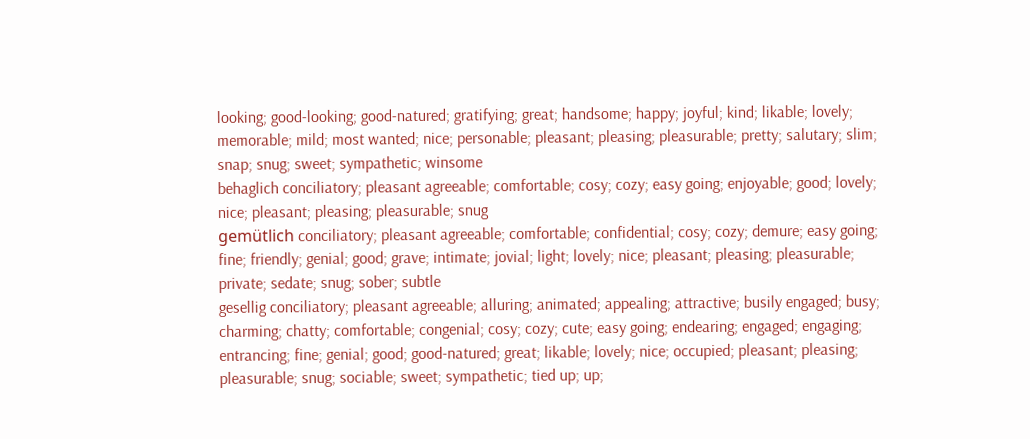looking; good-looking; good-natured; gratifying; great; handsome; happy; joyful; kind; likable; lovely; memorable; mild; most wanted; nice; personable; pleasant; pleasing; pleasurable; pretty; salutary; slim; snap; snug; sweet; sympathetic; winsome
behaglich conciliatory; pleasant agreeable; comfortable; cosy; cozy; easy going; enjoyable; good; lovely; nice; pleasant; pleasing; pleasurable; snug
gemütlich conciliatory; pleasant agreeable; comfortable; confidential; cosy; cozy; demure; easy going; fine; friendly; genial; good; grave; intimate; jovial; light; lovely; nice; pleasant; pleasing; pleasurable; private; sedate; snug; sober; subtle
gesellig conciliatory; pleasant agreeable; alluring; animated; appealing; attractive; busily engaged; busy; charming; chatty; comfortable; congenial; cosy; cozy; cute; easy going; endearing; engaged; engaging; entrancing; fine; genial; good; good-natured; great; likable; lovely; nice; occupied; pleasant; pleasing; pleasurable; snug; sociable; sweet; sympathetic; tied up; up;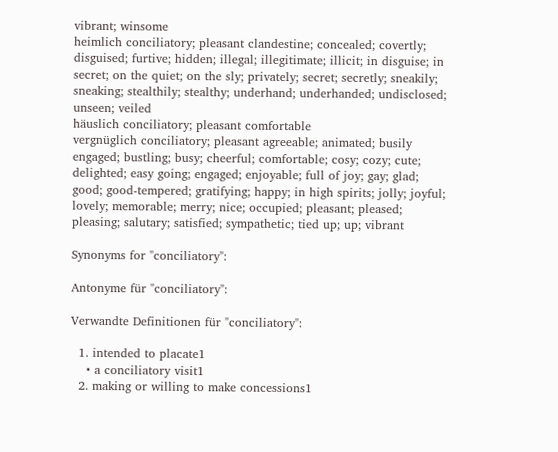vibrant; winsome
heimlich conciliatory; pleasant clandestine; concealed; covertly; disguised; furtive; hidden; illegal; illegitimate; illicit; in disguise; in secret; on the quiet; on the sly; privately; secret; secretly; sneakily; sneaking; stealthily; stealthy; underhand; underhanded; undisclosed; unseen; veiled
häuslich conciliatory; pleasant comfortable
vergnüglich conciliatory; pleasant agreeable; animated; busily engaged; bustling; busy; cheerful; comfortable; cosy; cozy; cute; delighted; easy going; engaged; enjoyable; full of joy; gay; glad; good; good-tempered; gratifying; happy; in high spirits; jolly; joyful; lovely; memorable; merry; nice; occupied; pleasant; pleased; pleasing; salutary; satisfied; sympathetic; tied up; up; vibrant

Synonyms for "conciliatory":

Antonyme für "conciliatory":

Verwandte Definitionen für "conciliatory":

  1. intended to placate1
    • a conciliatory visit1
  2. making or willing to make concessions1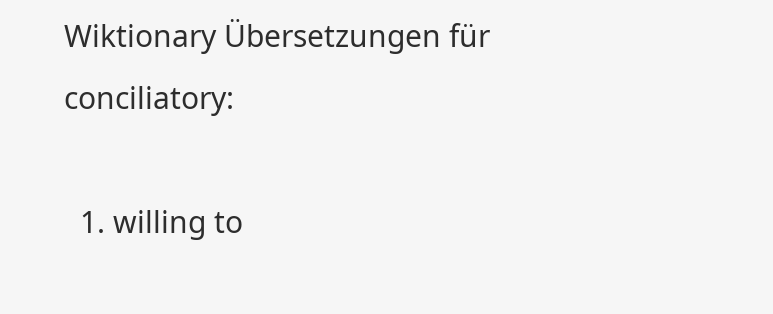Wiktionary Übersetzungen für conciliatory:

  1. willing to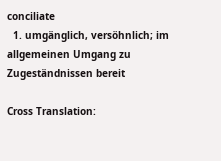conciliate
  1. umgänglich, versöhnlich; im allgemeinen Umgang zu Zugeständnissen bereit

Cross Translation: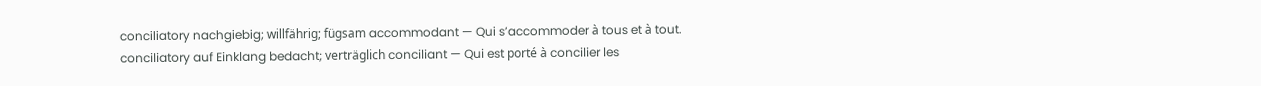conciliatory nachgiebig; willfährig; fügsam accommodant — Qui s’accommoder à tous et à tout.
conciliatory auf Einklang bedacht; verträglich conciliant — Qui est porté à concilier les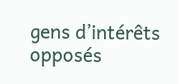gens d’intérêts opposés